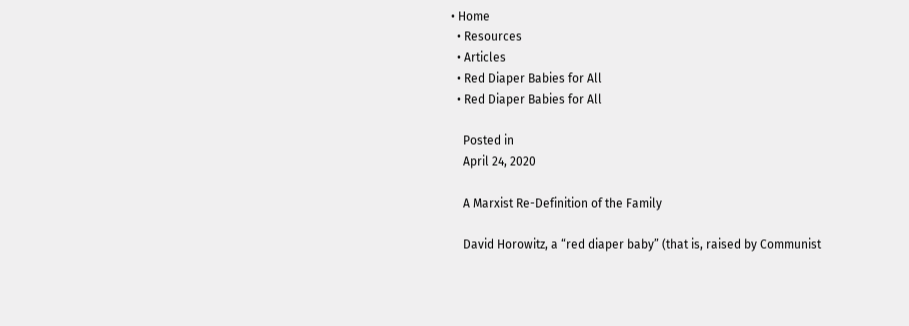• Home
  • Resources
  • Articles
  • Red Diaper Babies for All
  • Red Diaper Babies for All

    Posted in
    April 24, 2020

    A Marxist Re-Definition of the Family

    David Horowitz, a “red diaper baby” (that is, raised by Communist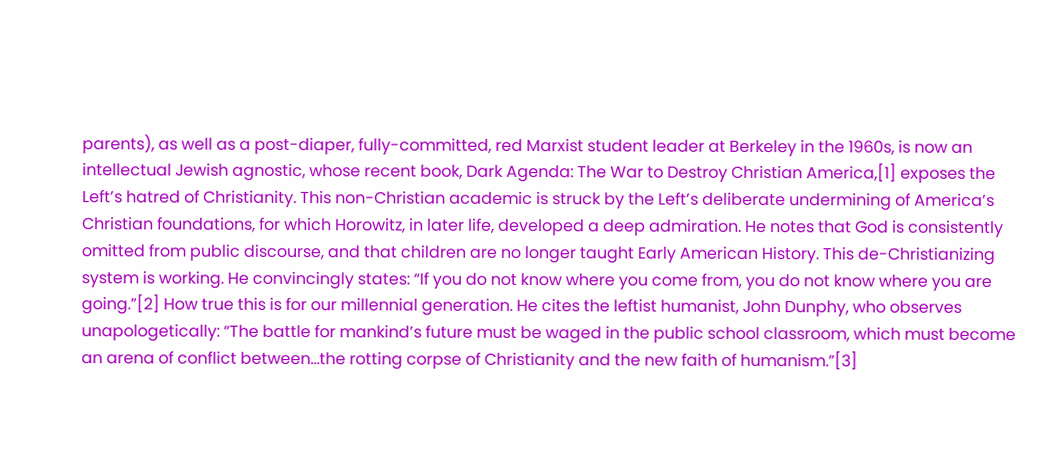parents), as well as a post-diaper, fully-committed, red Marxist student leader at Berkeley in the 1960s, is now an intellectual Jewish agnostic, whose recent book, Dark Agenda: The War to Destroy Christian America,[1] exposes the Left’s hatred of Christianity. This non-Christian academic is struck by the Left’s deliberate undermining of America’s Christian foundations, for which Horowitz, in later life, developed a deep admiration. He notes that God is consistently omitted from public discourse, and that children are no longer taught Early American History. This de-Christianizing system is working. He convincingly states: “If you do not know where you come from, you do not know where you are going.”[2] How true this is for our millennial generation. He cites the leftist humanist, John Dunphy, who observes unapologetically: “The battle for mankind’s future must be waged in the public school classroom, which must become an arena of conflict between…the rotting corpse of Christianity and the new faith of humanism.”[3]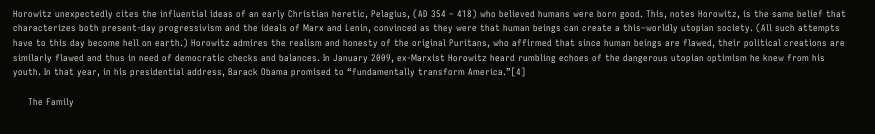Horowitz unexpectedly cites the influential ideas of an early Christian heretic, Pelagius, (AD 354 – 418) who believed humans were born good. This, notes Horowitz, is the same belief that characterizes both present-day progressivism and the ideals of Marx and Lenin, convinced as they were that human beings can create a this–worldly utopian society. (All such attempts have to this day become hell on earth.) Horowitz admires the realism and honesty of the original Puritans, who affirmed that since human beings are flawed, their political creations are similarly flawed and thus in need of democratic checks and balances. In January 2009, ex-Marxist Horowitz heard rumbling echoes of the dangerous utopian optimism he knew from his youth. In that year, in his presidential address, Barack Obama promised to “fundamentally transform America.”[4]

     The Family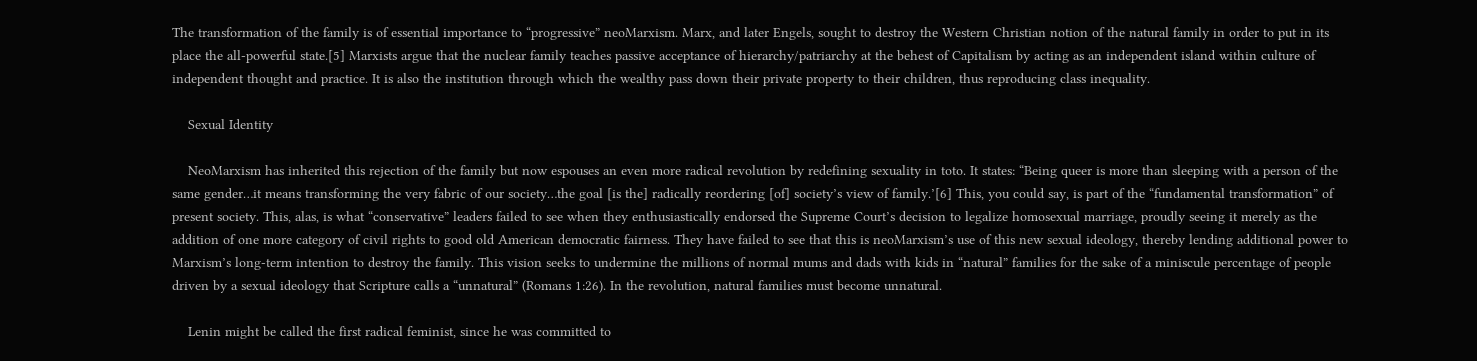The transformation of the family is of essential importance to “progressive” neoMarxism. Marx, and later Engels, sought to destroy the Western Christian notion of the natural family in order to put in its place the all-powerful state.[5] Marxists argue that the nuclear family teaches passive acceptance of hierarchy/patriarchy at the behest of Capitalism by acting as an independent island within culture of independent thought and practice. It is also the institution through which the wealthy pass down their private property to their children, thus reproducing class inequality.

    Sexual Identity

    NeoMarxism has inherited this rejection of the family but now espouses an even more radical revolution by redefining sexuality in toto. It states: “Being queer is more than sleeping with a person of the same gender…it means transforming the very fabric of our society…the goal [is the] radically reordering [of] society’s view of family.’[6] This, you could say, is part of the “fundamental transformation” of present society. This, alas, is what “conservative” leaders failed to see when they enthusiastically endorsed the Supreme Court’s decision to legalize homosexual marriage, proudly seeing it merely as the addition of one more category of civil rights to good old American democratic fairness. They have failed to see that this is neoMarxism’s use of this new sexual ideology, thereby lending additional power to Marxism’s long-term intention to destroy the family. This vision seeks to undermine the millions of normal mums and dads with kids in “natural” families for the sake of a miniscule percentage of people driven by a sexual ideology that Scripture calls a “unnatural” (Romans 1:26). In the revolution, natural families must become unnatural.

    Lenin might be called the first radical feminist, since he was committed to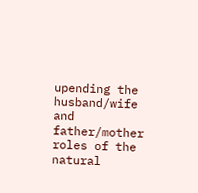upending the husband/wife and father/mother roles of the natural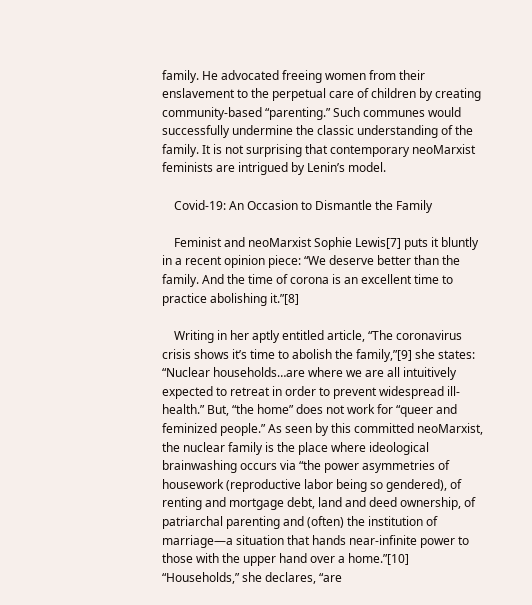family. He advocated freeing women from their enslavement to the perpetual care of children by creating community-based “parenting.” Such communes would successfully undermine the classic understanding of the family. It is not surprising that contemporary neoMarxist feminists are intrigued by Lenin’s model.

    Covid-19: An Occasion to Dismantle the Family

    Feminist and neoMarxist Sophie Lewis[7] puts it bluntly in a recent opinion piece: “We deserve better than the family. And the time of corona is an excellent time to practice abolishing it.”[8]

    Writing in her aptly entitled article, “The coronavirus crisis shows it’s time to abolish the family,”[9] she states: “Nuclear households…are where we are all intuitively expected to retreat in order to prevent widespread ill-health.” But, “the home” does not work for “queer and feminized people.” As seen by this committed neoMarxist, the nuclear family is the place where ideological brainwashing occurs via “the power asymmetries of housework (reproductive labor being so gendered), of renting and mortgage debt, land and deed ownership, of patriarchal parenting and (often) the institution of marriage—a situation that hands near-infinite power to those with the upper hand over a home.”[10] “Households,” she declares, “are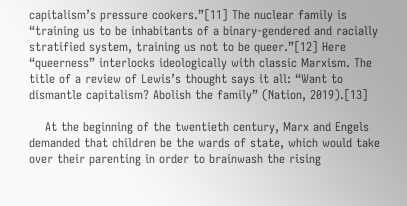capitalism’s pressure cookers.”[11] The nuclear family is “training us to be inhabitants of a binary-gendered and racially stratified system, training us not to be queer.”[12] Here “queerness” interlocks ideologically with classic Marxism. The title of a review of Lewis’s thought says it all: “Want to dismantle capitalism? Abolish the family” (Nation, 2019).[13]

    At the beginning of the twentieth century, Marx and Engels demanded that children be the wards of state, which would take over their parenting in order to brainwash the rising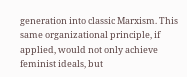generation into classic Marxism. This same organizational principle, if applied, would not only achieve feminist ideals, but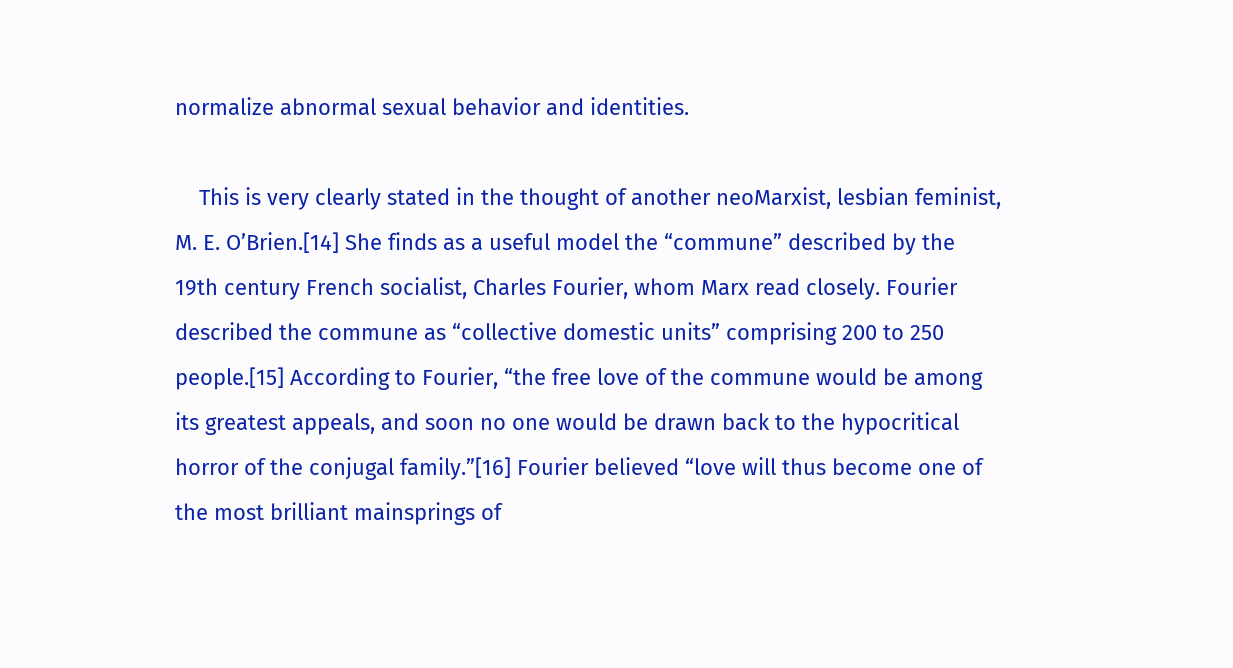normalize abnormal sexual behavior and identities.

    This is very clearly stated in the thought of another neoMarxist, lesbian feminist, M. E. O’Brien.[14] She finds as a useful model the “commune” described by the 19th century French socialist, Charles Fourier, whom Marx read closely. Fourier described the commune as “collective domestic units” comprising 200 to 250 people.[15] According to Fourier, “the free love of the commune would be among its greatest appeals, and soon no one would be drawn back to the hypocritical horror of the conjugal family.”[16] Fourier believed “love will thus become one of the most brilliant mainsprings of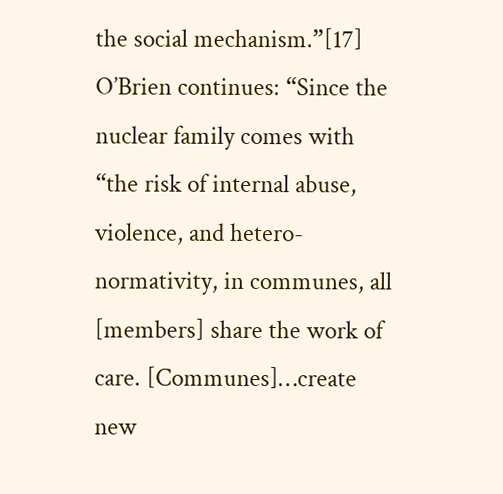the social mechanism.”[17] O’Brien continues: “Since the nuclear family comes with “the risk of internal abuse, violence, and hetero-normativity, in communes, all [members] share the work of care. [Communes]…create new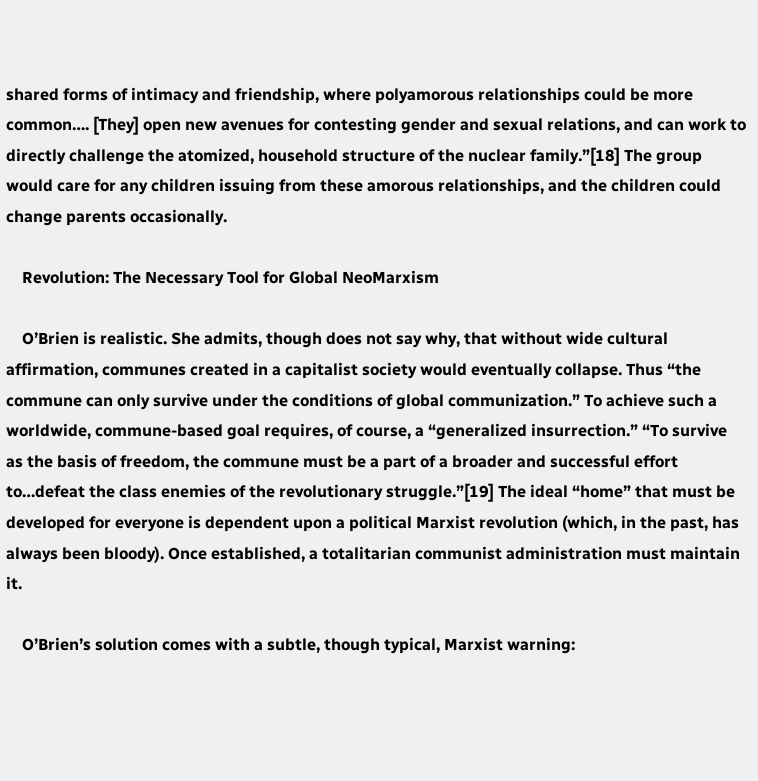shared forms of intimacy and friendship, where polyamorous relationships could be more common…. [They] open new avenues for contesting gender and sexual relations, and can work to directly challenge the atomized, household structure of the nuclear family.”[18] The group would care for any children issuing from these amorous relationships, and the children could change parents occasionally.

    Revolution: The Necessary Tool for Global NeoMarxism

    O’Brien is realistic. She admits, though does not say why, that without wide cultural affirmation, communes created in a capitalist society would eventually collapse. Thus “the commune can only survive under the conditions of global communization.” To achieve such a worldwide, commune-based goal requires, of course, a “generalized insurrection.” “To survive as the basis of freedom, the commune must be a part of a broader and successful effort to…defeat the class enemies of the revolutionary struggle.”[19] The ideal “home” that must be developed for everyone is dependent upon a political Marxist revolution (which, in the past, has always been bloody). Once established, a totalitarian communist administration must maintain it.

    O’Brien’s solution comes with a subtle, though typical, Marxist warning: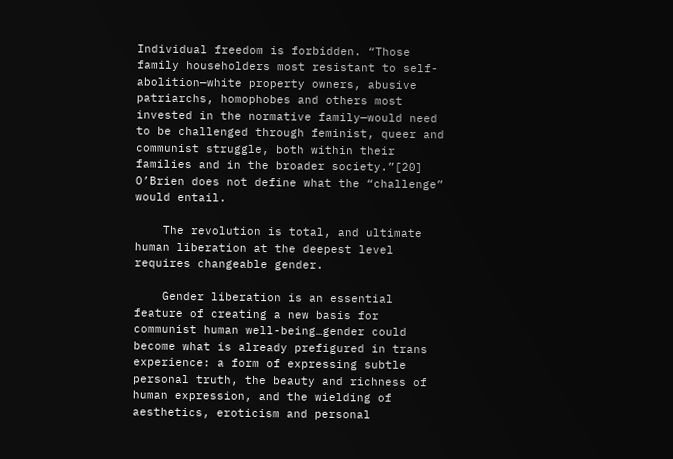Individual freedom is forbidden. “Those family householders most resistant to self-abolition—white property owners, abusive patriarchs, homophobes and others most invested in the normative family—would need to be challenged through feminist, queer and communist struggle, both within their families and in the broader society.”[20]  O’Brien does not define what the “challenge” would entail.

    The revolution is total, and ultimate human liberation at the deepest level requires changeable gender.

    Gender liberation is an essential feature of creating a new basis for communist human well-being…gender could become what is already prefigured in trans experience: a form of expressing subtle personal truth, the beauty and richness of human expression, and the wielding of aesthetics, eroticism and personal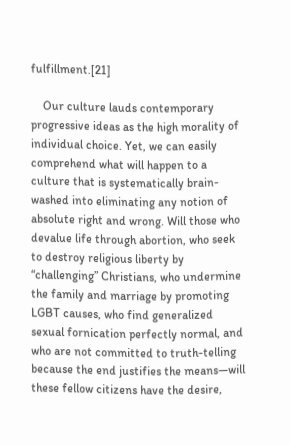fulfillment.[21]

    Our culture lauds contemporary progressive ideas as the high morality of individual choice. Yet, we can easily comprehend what will happen to a culture that is systematically brain-washed into eliminating any notion of absolute right and wrong. Will those who devalue life through abortion, who seek to destroy religious liberty by “challenging” Christians, who undermine the family and marriage by promoting LGBT causes, who find generalized sexual fornication perfectly normal, and who are not committed to truth-telling because the end justifies the means—will these fellow citizens have the desire,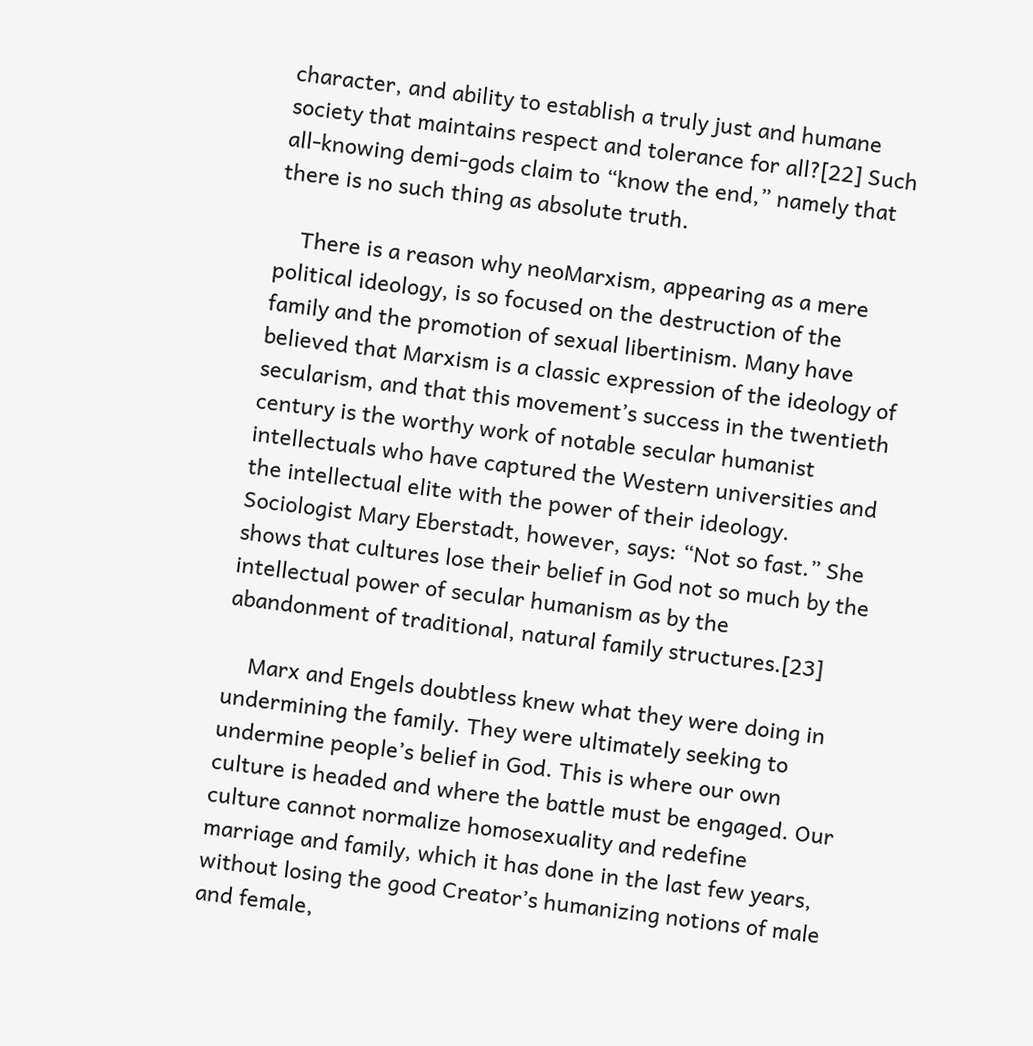character, and ability to establish a truly just and humane society that maintains respect and tolerance for all?[22] Such all-knowing demi-gods claim to “know the end,” namely that there is no such thing as absolute truth.

    There is a reason why neoMarxism, appearing as a mere political ideology, is so focused on the destruction of the family and the promotion of sexual libertinism. Many have believed that Marxism is a classic expression of the ideology of secularism, and that this movement’s success in the twentieth century is the worthy work of notable secular humanist intellectuals who have captured the Western universities and the intellectual elite with the power of their ideology. Sociologist Mary Eberstadt, however, says: “Not so fast.” She shows that cultures lose their belief in God not so much by the intellectual power of secular humanism as by the abandonment of traditional, natural family structures.[23]

    Marx and Engels doubtless knew what they were doing in undermining the family. They were ultimately seeking to undermine people’s belief in God. This is where our own culture is headed and where the battle must be engaged. Our culture cannot normalize homosexuality and redefine marriage and family, which it has done in the last few years, without losing the good Creator’s humanizing notions of male and female,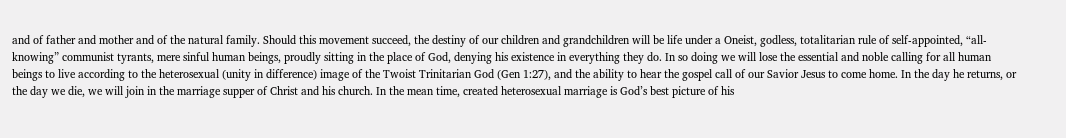and of father and mother and of the natural family. Should this movement succeed, the destiny of our children and grandchildren will be life under a Oneist, godless, totalitarian rule of self-appointed, “all-knowing” communist tyrants, mere sinful human beings, proudly sitting in the place of God, denying his existence in everything they do. In so doing we will lose the essential and noble calling for all human beings to live according to the heterosexual (unity in difference) image of the Twoist Trinitarian God (Gen 1:27), and the ability to hear the gospel call of our Savior Jesus to come home. In the day he returns, or the day we die, we will join in the marriage supper of Christ and his church. In the mean time, created heterosexual marriage is God’s best picture of his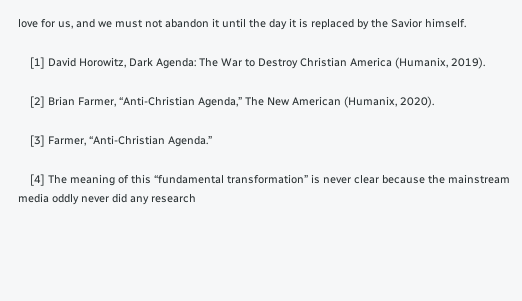love for us, and we must not abandon it until the day it is replaced by the Savior himself.

    [1] David Horowitz, Dark Agenda: The War to Destroy Christian America (Humanix, 2019).

    [2] Brian Farmer, “Anti-Christian Agenda,” The New American (Humanix, 2020).

    [3] Farmer, “Anti-Christian Agenda.”

    [4] The meaning of this “fundamental transformation” is never clear because the mainstream media oddly never did any research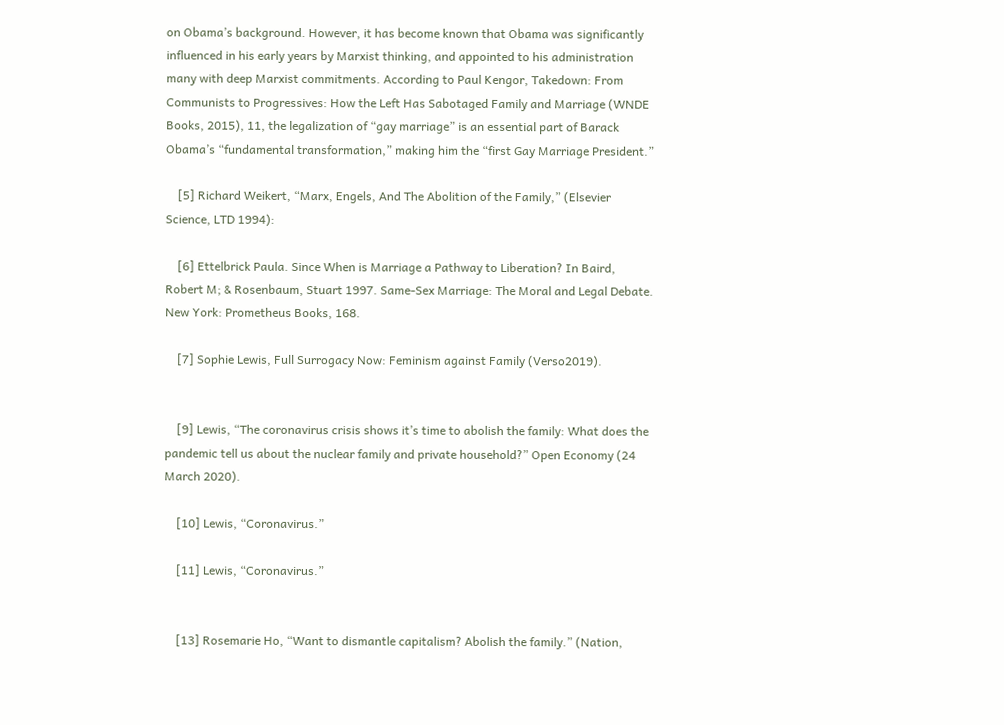on Obama’s background. However, it has become known that Obama was significantly influenced in his early years by Marxist thinking, and appointed to his administration many with deep Marxist commitments. According to Paul Kengor, Takedown: From Communists to Progressives: How the Left Has Sabotaged Family and Marriage (WNDE Books, 2015), 11, the legalization of “gay marriage” is an essential part of Barack Obama’s “fundamental transformation,” making him the “first Gay Marriage President.”

    [5] Richard Weikert, “Marx, Engels, And The Abolition of the Family,” (Elsevier Science, LTD 1994):

    [6] Ettelbrick Paula. Since When is Marriage a Pathway to Liberation? In Baird, Robert M; & Rosenbaum, Stuart 1997. Same-Sex Marriage: The Moral and Legal Debate. New York: Prometheus Books, 168.

    [7] Sophie Lewis, Full Surrogacy Now: Feminism against Family (Verso2019).


    [9] Lewis, “The coronavirus crisis shows it’s time to abolish the family: What does the pandemic tell us about the nuclear family and private household?” Open Economy (24 March 2020).

    [10] Lewis, “Coronavirus.”

    [11] Lewis, “Coronavirus.”


    [13] Rosemarie Ho, “Want to dismantle capitalism? Abolish the family.” (Nation,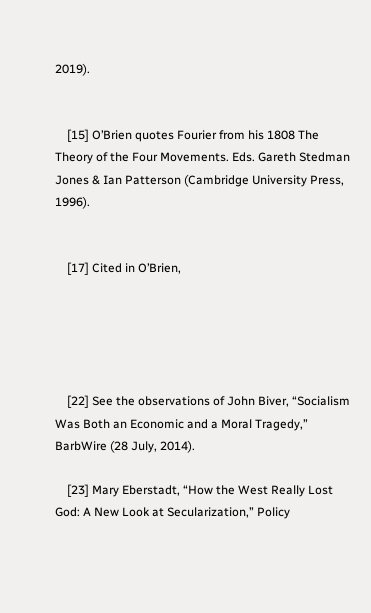2019).


    [15] O’Brien quotes Fourier from his 1808 The Theory of the Four Movements. Eds. Gareth Stedman Jones & Ian Patterson (Cambridge University Press, 1996).


    [17] Cited in O’Brien,





    [22] See the observations of John Biver, “Socialism Was Both an Economic and a Moral Tragedy,” BarbWire (28 July, 2014).

    [23] Mary Eberstadt, “How the West Really Lost God: A New Look at Secularization,” Policy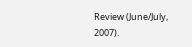Review (June/July, 2007).